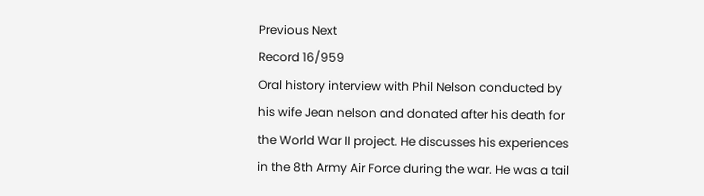Previous Next
Record 16/959
Oral history interview with Phil Nelson conducted by his wife Jean nelson and donated after his death for the World War II project. He discusses his experiences in the 8th Army Air Force during the war. He was a tail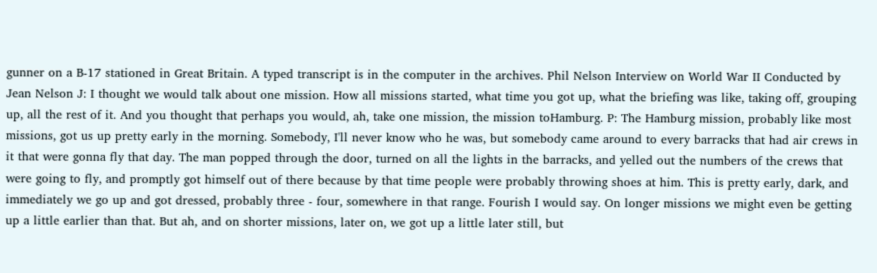gunner on a B-17 stationed in Great Britain. A typed transcript is in the computer in the archives. Phil Nelson Interview on World War II Conducted by Jean Nelson J: I thought we would talk about one mission. How all missions started, what time you got up, what the briefing was like, taking off, grouping up, all the rest of it. And you thought that perhaps you would, ah, take one mission, the mission toHamburg. P: The Hamburg mission, probably like most missions, got us up pretty early in the morning. Somebody, I'll never know who he was, but somebody came around to every barracks that had air crews in it that were gonna fly that day. The man popped through the door, turned on all the lights in the barracks, and yelled out the numbers of the crews that were going to fly, and promptly got himself out of there because by that time people were probably throwing shoes at him. This is pretty early, dark, and immediately we go up and got dressed, probably three - four, somewhere in that range. Fourish I would say. On longer missions we might even be getting up a little earlier than that. But ah, and on shorter missions, later on, we got up a little later still, but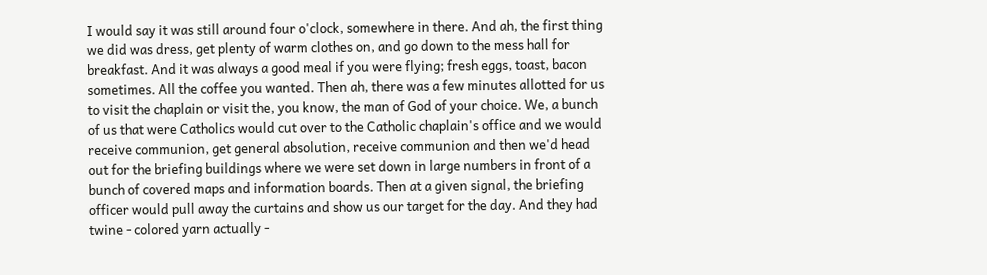I would say it was still around four o'clock, somewhere in there. And ah, the first thing we did was dress, get plenty of warm clothes on, and go down to the mess hall for breakfast. And it was always a good meal if you were flying; fresh eggs, toast, bacon sometimes. All the coffee you wanted. Then ah, there was a few minutes allotted for us to visit the chaplain or visit the, you know, the man of God of your choice. We, a bunch of us that were Catholics would cut over to the Catholic chaplain's office and we would receive communion, get general absolution, receive communion and then we'd head out for the briefing buildings where we were set down in large numbers in front of a bunch of covered maps and information boards. Then at a given signal, the briefing officer would pull away the curtains and show us our target for the day. And they had twine - colored yarn actually -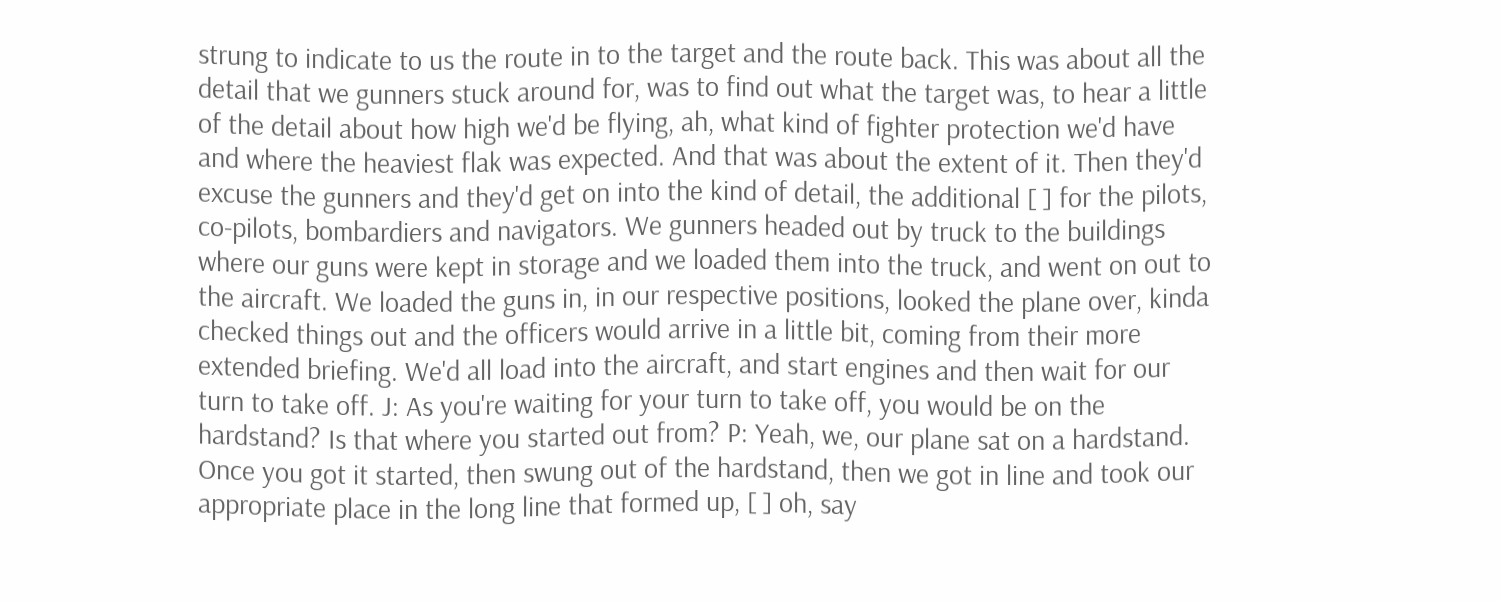strung to indicate to us the route in to the target and the route back. This was about all the detail that we gunners stuck around for, was to find out what the target was, to hear a little of the detail about how high we'd be flying, ah, what kind of fighter protection we'd have and where the heaviest flak was expected. And that was about the extent of it. Then they'd excuse the gunners and they'd get on into the kind of detail, the additional [ ] for the pilots, co-pilots, bombardiers and navigators. We gunners headed out by truck to the buildings where our guns were kept in storage and we loaded them into the truck, and went on out to the aircraft. We loaded the guns in, in our respective positions, looked the plane over, kinda checked things out and the officers would arrive in a little bit, coming from their more extended briefing. We'd all load into the aircraft, and start engines and then wait for our turn to take off. J: As you're waiting for your turn to take off, you would be on the hardstand? Is that where you started out from? P: Yeah, we, our plane sat on a hardstand. Once you got it started, then swung out of the hardstand, then we got in line and took our appropriate place in the long line that formed up, [ ] oh, say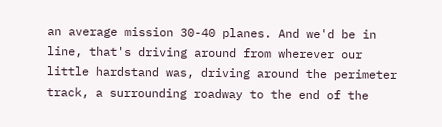an average mission 30-40 planes. And we'd be in line, that's driving around from wherever our little hardstand was, driving around the perimeter track, a surrounding roadway to the end of the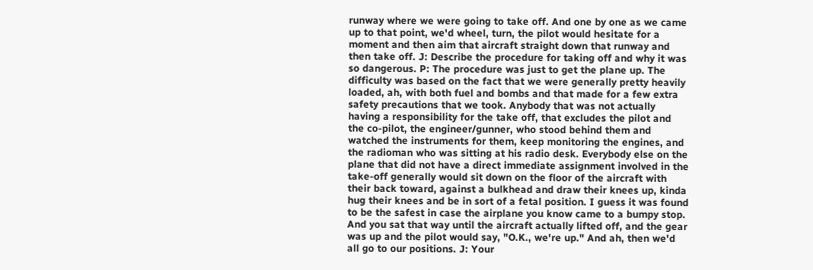runway where we were going to take off. And one by one as we came up to that point, we'd wheel, turn, the pilot would hesitate for a moment and then aim that aircraft straight down that runway and then take off. J: Describe the procedure for taking off and why it was so dangerous. P: The procedure was just to get the plane up. The difficulty was based on the fact that we were generally pretty heavily loaded, ah, with both fuel and bombs and that made for a few extra safety precautions that we took. Anybody that was not actually having a responsibility for the take off, that excludes the pilot and the co-pilot, the engineer/gunner, who stood behind them and watched the instruments for them, keep monitoring the engines, and the radioman who was sitting at his radio desk. Everybody else on the plane that did not have a direct immediate assignment involved in the take-off generally would sit down on the floor of the aircraft with their back toward, against a bulkhead and draw their knees up, kinda hug their knees and be in sort of a fetal position. I guess it was found to be the safest in case the airplane you know came to a bumpy stop. And you sat that way until the aircraft actually lifted off, and the gear was up and the pilot would say, "O.K., we're up." And ah, then we'd all go to our positions. J: Your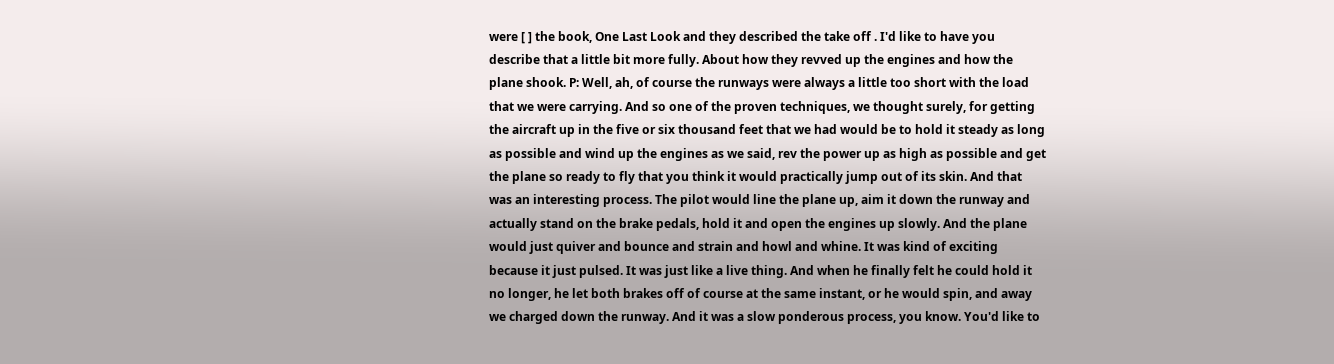were [ ] the book, One Last Look and they described the take off . I'd like to have you describe that a little bit more fully. About how they revved up the engines and how the plane shook. P: Well, ah, of course the runways were always a little too short with the load that we were carrying. And so one of the proven techniques, we thought surely, for getting the aircraft up in the five or six thousand feet that we had would be to hold it steady as long as possible and wind up the engines as we said, rev the power up as high as possible and get the plane so ready to fly that you think it would practically jump out of its skin. And that was an interesting process. The pilot would line the plane up, aim it down the runway and actually stand on the brake pedals, hold it and open the engines up slowly. And the plane would just quiver and bounce and strain and howl and whine. It was kind of exciting because it just pulsed. It was just like a live thing. And when he finally felt he could hold it no longer, he let both brakes off of course at the same instant, or he would spin, and away we charged down the runway. And it was a slow ponderous process, you know. You'd like to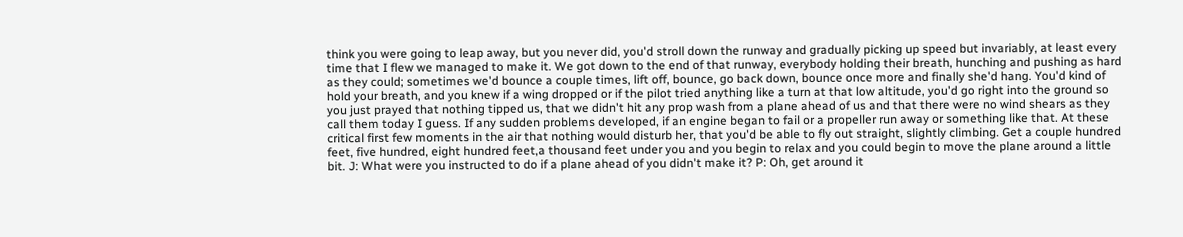think you were going to leap away, but you never did, you'd stroll down the runway and gradually picking up speed but invariably, at least every time that I flew we managed to make it. We got down to the end of that runway, everybody holding their breath, hunching and pushing as hard as they could; sometimes we'd bounce a couple times, lift off, bounce, go back down, bounce once more and finally she'd hang. You'd kind of hold your breath, and you knew if a wing dropped or if the pilot tried anything like a turn at that low altitude, you'd go right into the ground so you just prayed that nothing tipped us, that we didn't hit any prop wash from a plane ahead of us and that there were no wind shears as they call them today I guess. If any sudden problems developed, if an engine began to fail or a propeller run away or something like that. At these critical first few moments in the air that nothing would disturb her, that you'd be able to fly out straight, slightly climbing. Get a couple hundred feet, five hundred, eight hundred feet,a thousand feet under you and you begin to relax and you could begin to move the plane around a little bit. J: What were you instructed to do if a plane ahead of you didn't make it? P: Oh, get around it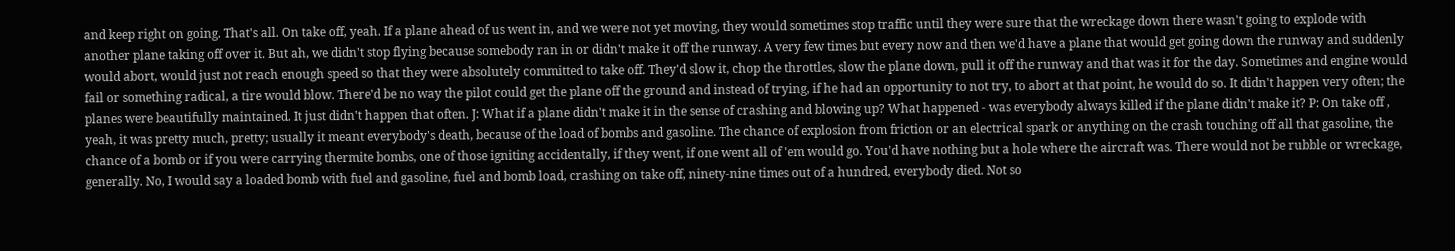and keep right on going. That's all. On take off, yeah. If a plane ahead of us went in, and we were not yet moving, they would sometimes stop traffic until they were sure that the wreckage down there wasn't going to explode with another plane taking off over it. But ah, we didn't stop flying because somebody ran in or didn't make it off the runway. A very few times but every now and then we'd have a plane that would get going down the runway and suddenly would abort, would just not reach enough speed so that they were absolutely committed to take off. They'd slow it, chop the throttles, slow the plane down, pull it off the runway and that was it for the day. Sometimes and engine would fail or something radical, a tire would blow. There'd be no way the pilot could get the plane off the ground and instead of trying, if he had an opportunity to not try, to abort at that point, he would do so. It didn't happen very often; the planes were beautifully maintained. It just didn't happen that often. J: What if a plane didn't make it in the sense of crashing and blowing up? What happened - was everybody always killed if the plane didn't make it? P: On take off , yeah, it was pretty much, pretty; usually it meant everybody's death, because of the load of bombs and gasoline. The chance of explosion from friction or an electrical spark or anything on the crash touching off all that gasoline, the chance of a bomb or if you were carrying thermite bombs, one of those igniting accidentally, if they went, if one went all of 'em would go. You'd have nothing but a hole where the aircraft was. There would not be rubble or wreckage, generally. No, I would say a loaded bomb with fuel and gasoline, fuel and bomb load, crashing on take off, ninety-nine times out of a hundred, everybody died. Not so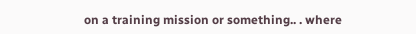on a training mission or something.. . where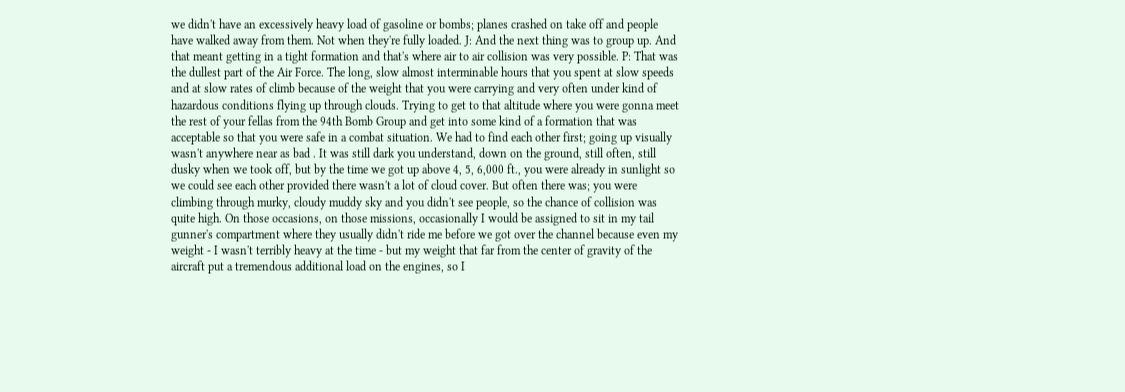we didn't have an excessively heavy load of gasoline or bombs; planes crashed on take off and people have walked away from them. Not when they're fully loaded. J: And the next thing was to group up. And that meant getting in a tight formation and that's where air to air collision was very possible. P: That was the dullest part of the Air Force. The long, slow almost interminable hours that you spent at slow speeds and at slow rates of climb because of the weight that you were carrying and very often under kind of hazardous conditions flying up through clouds. Trying to get to that altitude where you were gonna meet the rest of your fellas from the 94th Bomb Group and get into some kind of a formation that was acceptable so that you were safe in a combat situation. We had to find each other first; going up visually wasn't anywhere near as bad . It was still dark you understand, down on the ground, still often, still dusky when we took off, but by the time we got up above 4, 5, 6,000 ft., you were already in sunlight so we could see each other provided there wasn't a lot of cloud cover. But often there was; you were climbing through murky, cloudy muddy sky and you didn't see people, so the chance of collision was quite high. On those occasions, on those missions, occasionally I would be assigned to sit in my tail gunner's compartment where they usually didn't ride me before we got over the channel because even my weight - I wasn't terribly heavy at the time - but my weight that far from the center of gravity of the aircraft put a tremendous additional load on the engines, so I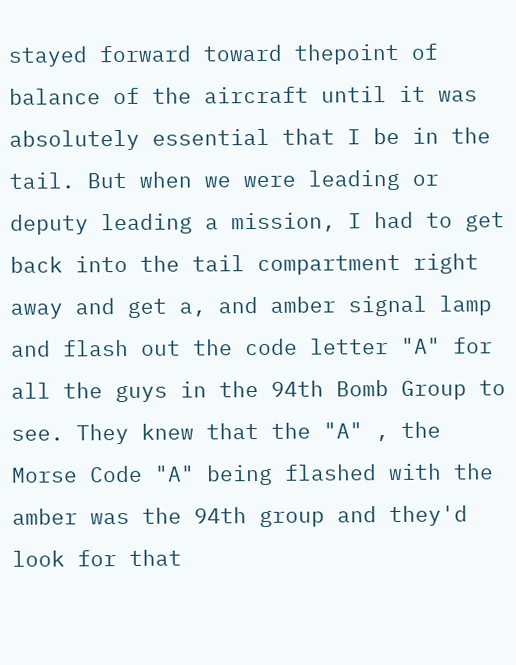stayed forward toward thepoint of balance of the aircraft until it was absolutely essential that I be in the tail. But when we were leading or deputy leading a mission, I had to get back into the tail compartment right away and get a, and amber signal lamp and flash out the code letter "A" for all the guys in the 94th Bomb Group to see. They knew that the "A" , the Morse Code "A" being flashed with the amber was the 94th group and they'd look for that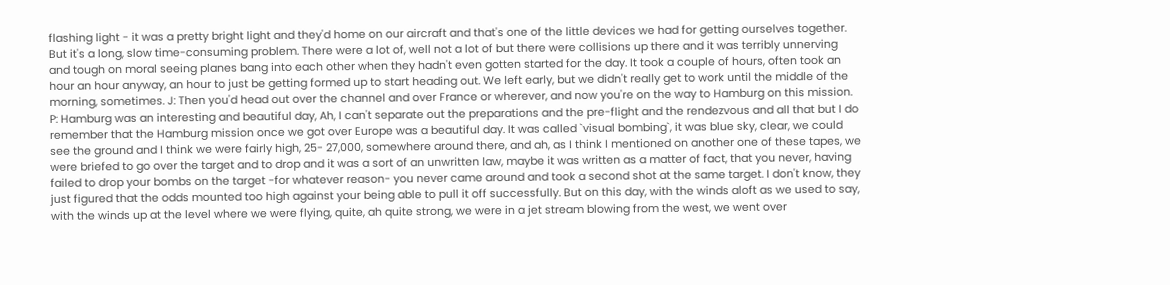flashing light - it was a pretty bright light and they'd home on our aircraft and that's one of the little devices we had for getting ourselves together. But it's a long, slow time-consuming problem. There were a lot of, well not a lot of but there were collisions up there and it was terribly unnerving and tough on moral seeing planes bang into each other when they hadn't even gotten started for the day. It took a couple of hours, often took an hour an hour anyway, an hour to just be getting formed up to start heading out. We left early, but we didn't really get to work until the middle of the morning, sometimes. J: Then you'd head out over the channel and over France or wherever, and now you're on the way to Hamburg on this mission. P: Hamburg was an interesting and beautiful day, Ah, I can't separate out the preparations and the pre-flight and the rendezvous and all that but I do remember that the Hamburg mission once we got over Europe was a beautiful day. It was called `visual bombing`, it was blue sky, clear, we could see the ground and I think we were fairly high, 25- 27,000, somewhere around there, and ah, as I think I mentioned on another one of these tapes, we were briefed to go over the target and to drop and it was a sort of an unwritten law, maybe it was written as a matter of fact, that you never, having failed to drop your bombs on the target -for whatever reason- you never came around and took a second shot at the same target. I don't know, they just figured that the odds mounted too high against your being able to pull it off successfully. But on this day, with the winds aloft as we used to say, with the winds up at the level where we were flying, quite, ah quite strong, we were in a jet stream blowing from the west, we went over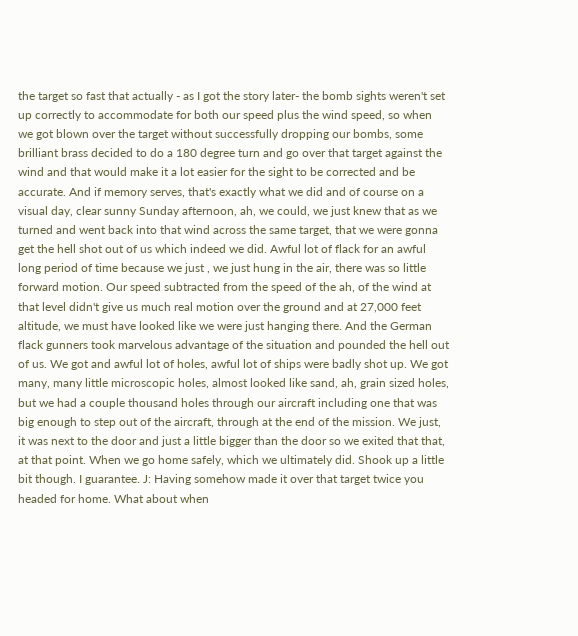the target so fast that actually - as I got the story later- the bomb sights weren't set up correctly to accommodate for both our speed plus the wind speed, so when we got blown over the target without successfully dropping our bombs, some brilliant brass decided to do a 180 degree turn and go over that target against the wind and that would make it a lot easier for the sight to be corrected and be accurate. And if memory serves, that's exactly what we did and of course on a visual day, clear sunny Sunday afternoon, ah, we could, we just knew that as we turned and went back into that wind across the same target, that we were gonna get the hell shot out of us which indeed we did. Awful lot of flack for an awful long period of time because we just , we just hung in the air, there was so little forward motion. Our speed subtracted from the speed of the ah, of the wind at that level didn't give us much real motion over the ground and at 27,000 feet altitude, we must have looked like we were just hanging there. And the German flack gunners took marvelous advantage of the situation and pounded the hell out of us. We got and awful lot of holes, awful lot of ships were badly shot up. We got many, many little microscopic holes, almost looked like sand, ah, grain sized holes, but we had a couple thousand holes through our aircraft including one that was big enough to step out of the aircraft, through at the end of the mission. We just, it was next to the door and just a little bigger than the door so we exited that that, at that point. When we go home safely, which we ultimately did. Shook up a little bit though. I guarantee. J: Having somehow made it over that target twice you headed for home. What about when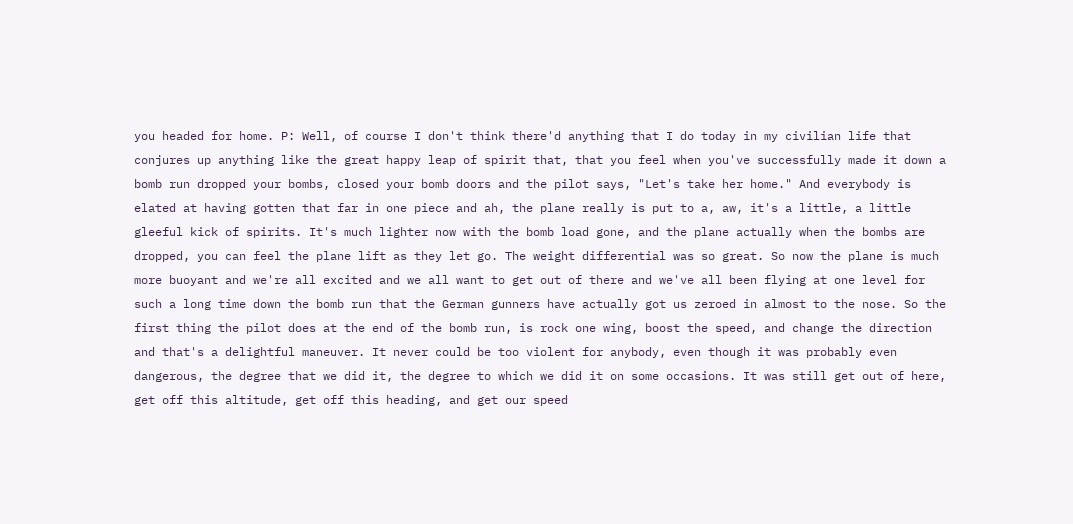you headed for home. P: Well, of course I don't think there'd anything that I do today in my civilian life that conjures up anything like the great happy leap of spirit that, that you feel when you've successfully made it down a bomb run dropped your bombs, closed your bomb doors and the pilot says, "Let's take her home." And everybody is elated at having gotten that far in one piece and ah, the plane really is put to a, aw, it's a little, a little gleeful kick of spirits. It's much lighter now with the bomb load gone, and the plane actually when the bombs are dropped, you can feel the plane lift as they let go. The weight differential was so great. So now the plane is much more buoyant and we're all excited and we all want to get out of there and we've all been flying at one level for such a long time down the bomb run that the German gunners have actually got us zeroed in almost to the nose. So the first thing the pilot does at the end of the bomb run, is rock one wing, boost the speed, and change the direction and that's a delightful maneuver. It never could be too violent for anybody, even though it was probably even dangerous, the degree that we did it, the degree to which we did it on some occasions. It was still get out of here, get off this altitude, get off this heading, and get our speed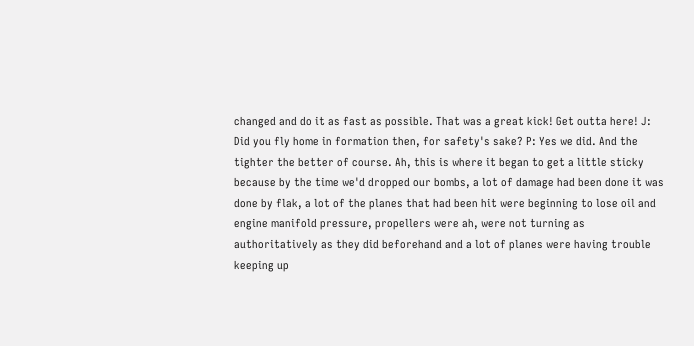changed and do it as fast as possible. That was a great kick! Get outta here! J: Did you fly home in formation then, for safety's sake? P: Yes we did. And the tighter the better of course. Ah, this is where it began to get a little sticky because by the time we'd dropped our bombs, a lot of damage had been done it was done by flak, a lot of the planes that had been hit were beginning to lose oil and engine manifold pressure, propellers were ah, were not turning as authoritatively as they did beforehand and a lot of planes were having trouble keeping up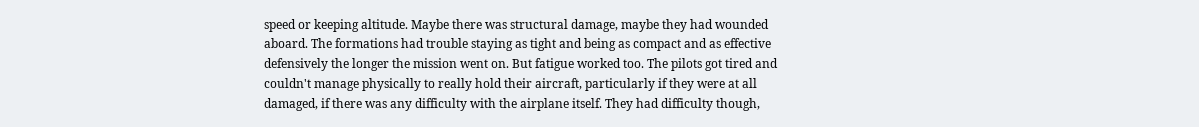speed or keeping altitude. Maybe there was structural damage, maybe they had wounded aboard. The formations had trouble staying as tight and being as compact and as effective defensively the longer the mission went on. But fatigue worked too. The pilots got tired and couldn't manage physically to really hold their aircraft, particularly if they were at all damaged, if there was any difficulty with the airplane itself. They had difficulty though,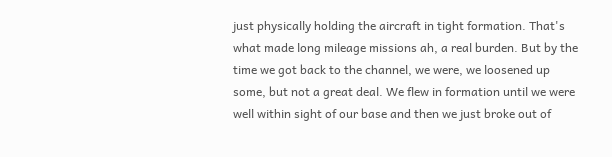just physically holding the aircraft in tight formation. That's what made long mileage missions ah, a real burden. But by the time we got back to the channel, we were, we loosened up some, but not a great deal. We flew in formation until we were well within sight of our base and then we just broke out of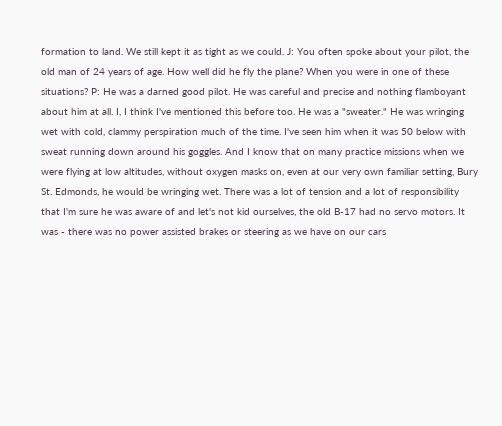formation to land. We still kept it as tight as we could. J: You often spoke about your pilot, the old man of 24 years of age. How well did he fly the plane? When you were in one of these situations? P: He was a darned good pilot. He was careful and precise and nothing flamboyant about him at all. I, I think I've mentioned this before too. He was a "sweater." He was wringing wet with cold, clammy perspiration much of the time. I've seen him when it was 50 below with sweat running down around his goggles. And I know that on many practice missions when we were flying at low altitudes, without oxygen masks on, even at our very own familiar setting, Bury St. Edmonds, he would be wringing wet. There was a lot of tension and a lot of responsibility that I'm sure he was aware of and let's not kid ourselves, the old B-17 had no servo motors. It was - there was no power assisted brakes or steering as we have on our cars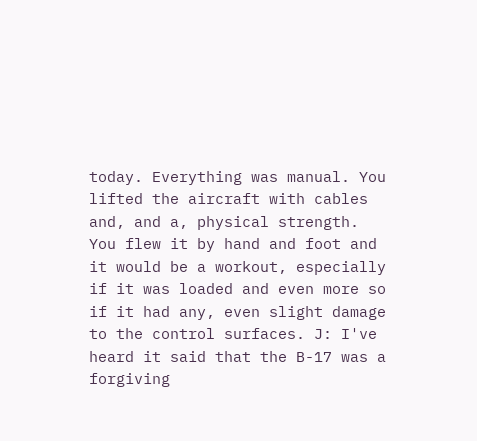today. Everything was manual. You lifted the aircraft with cables and, and a, physical strength. You flew it by hand and foot and it would be a workout, especially if it was loaded and even more so if it had any, even slight damage to the control surfaces. J: I've heard it said that the B-17 was a forgiving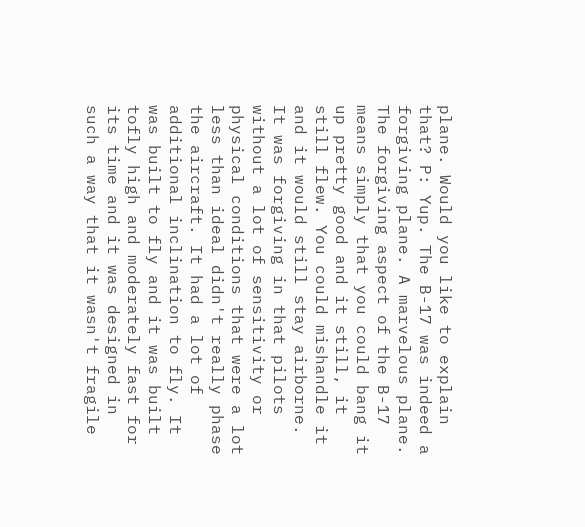plane. Would you like to explain that? P: Yup. The B-17 was indeed a forgiving plane. A marvelous plane. The forgiving aspect of the B-17 means simply that you could bang it up pretty good and it still, it still flew. You could mishandle it and it would still stay airborne. It was forgiving in that pilots without a lot of sensitivity or physical conditions that were a lot less than ideal didn't really phase the aircraft. It had a lot of additional inclination to fly. It was built to fly and it was built tofly high and moderately fast for its time and it was designed in such a way that it wasn't fragile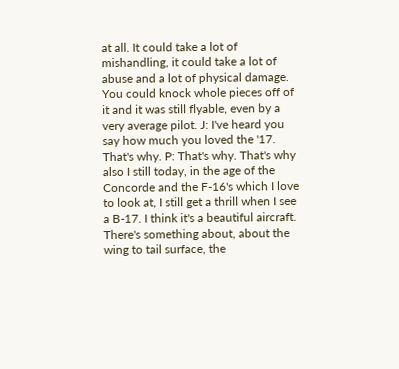at all. It could take a lot of mishandling, it could take a lot of abuse and a lot of physical damage. You could knock whole pieces off of it and it was still flyable, even by a very average pilot. J: I've heard you say how much you loved the '17. That's why. P: That's why. That's why also I still today, in the age of the Concorde and the F-16's which I love to look at, I still get a thrill when I see a B-17. I think it's a beautiful aircraft. There's something about, about the wing to tail surface, the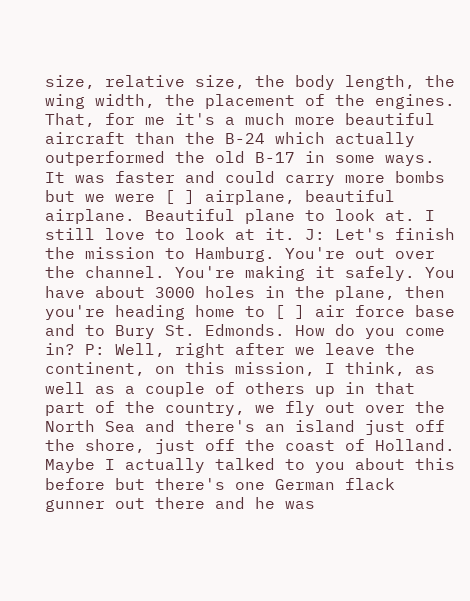size, relative size, the body length, the wing width, the placement of the engines. That, for me it's a much more beautiful aircraft than the B-24 which actually outperformed the old B-17 in some ways. It was faster and could carry more bombs but we were [ ] airplane, beautiful airplane. Beautiful plane to look at. I still love to look at it. J: Let's finish the mission to Hamburg. You're out over the channel. You're making it safely. You have about 3000 holes in the plane, then you're heading home to [ ] air force base and to Bury St. Edmonds. How do you come in? P: Well, right after we leave the continent, on this mission, I think, as well as a couple of others up in that part of the country, we fly out over the North Sea and there's an island just off the shore, just off the coast of Holland. Maybe I actually talked to you about this before but there's one German flack gunner out there and he was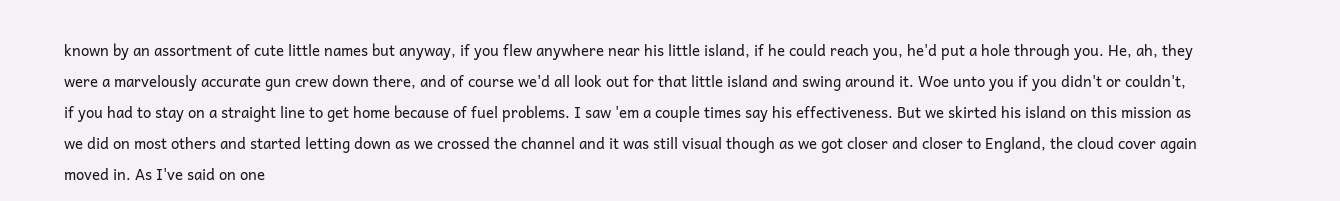known by an assortment of cute little names but anyway, if you flew anywhere near his little island, if he could reach you, he'd put a hole through you. He, ah, they were a marvelously accurate gun crew down there, and of course we'd all look out for that little island and swing around it. Woe unto you if you didn't or couldn't, if you had to stay on a straight line to get home because of fuel problems. I saw 'em a couple times say his effectiveness. But we skirted his island on this mission as we did on most others and started letting down as we crossed the channel and it was still visual though as we got closer and closer to England, the cloud cover again moved in. As I've said on one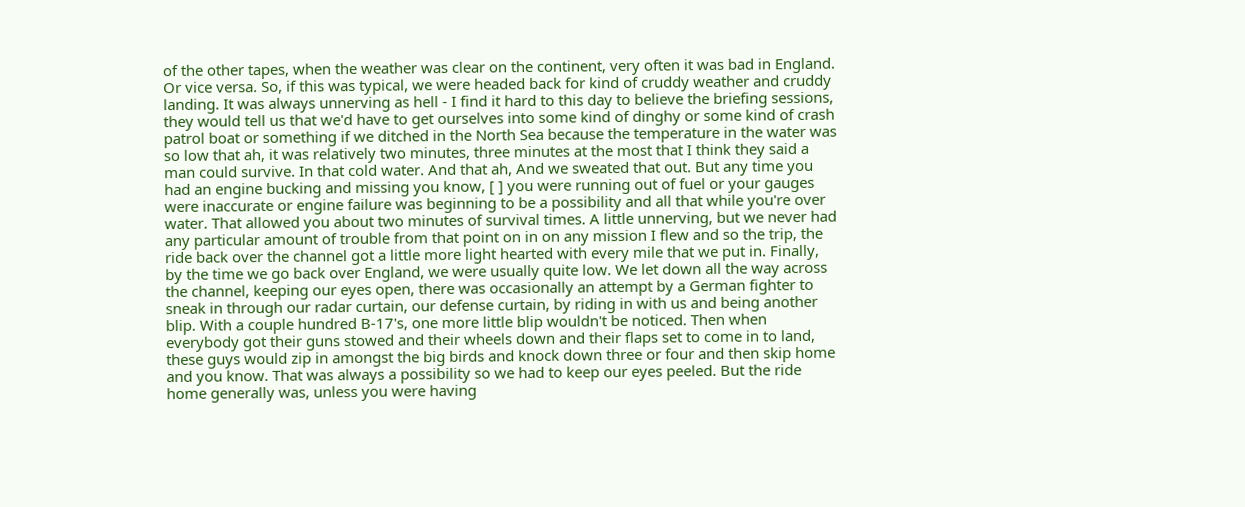of the other tapes, when the weather was clear on the continent, very often it was bad in England. Or vice versa. So, if this was typical, we were headed back for kind of cruddy weather and cruddy landing. It was always unnerving as hell - I find it hard to this day to believe the briefing sessions, they would tell us that we'd have to get ourselves into some kind of dinghy or some kind of crash patrol boat or something if we ditched in the North Sea because the temperature in the water was so low that ah, it was relatively two minutes, three minutes at the most that I think they said a man could survive. In that cold water. And that ah, And we sweated that out. But any time you had an engine bucking and missing you know, [ ] you were running out of fuel or your gauges were inaccurate or engine failure was beginning to be a possibility and all that while you're over water. That allowed you about two minutes of survival times. A little unnerving, but we never had any particular amount of trouble from that point on in on any mission I flew and so the trip, the ride back over the channel got a little more light hearted with every mile that we put in. Finally, by the time we go back over England, we were usually quite low. We let down all the way across the channel, keeping our eyes open, there was occasionally an attempt by a German fighter to sneak in through our radar curtain, our defense curtain, by riding in with us and being another blip. With a couple hundred B-17's, one more little blip wouldn't be noticed. Then when everybody got their guns stowed and their wheels down and their flaps set to come in to land, these guys would zip in amongst the big birds and knock down three or four and then skip home and you know. That was always a possibility so we had to keep our eyes peeled. But the ride home generally was, unless you were having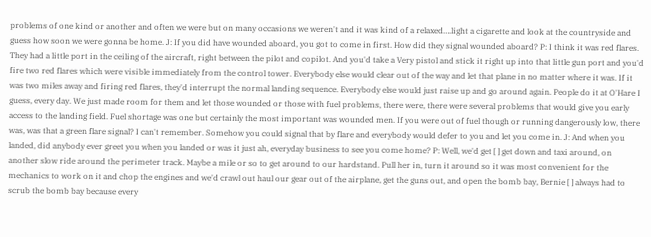problems of one kind or another and often we were but on many occasions we weren't and it was kind of a relaxed….light a cigarette and look at the countryside and guess how soon we were gonna be home. J: If you did have wounded aboard, you got to come in first. How did they signal wounded aboard? P: I think it was red flares. They had a little port in the ceiling of the aircraft, right between the pilot and copilot. And you'd take a Very pistol and stick it right up into that little gun port and you'd fire two red flares which were visible immediately from the control tower. Everybody else would clear out of the way and let that plane in no matter where it was. If it was two miles away and firing red flares, they'd interrupt the normal landing sequence. Everybody else would just raise up and go around again. People do it at O'Hare I guess, every day. We just made room for them and let those wounded or those with fuel problems, there were, there were several problems that would give you early access to the landing field. Fuel shortage was one but certainly the most important was wounded men. If you were out of fuel though or running dangerously low, there was, was that a green flare signal? I can't remember. Somehow you could signal that by flare and everybody would defer to you and let you come in. J: And when you landed, did anybody ever greet you when you landed or was it just ah, everyday business to see you come home? P: Well, we'd get [ ] get down and taxi around, on another slow ride around the perimeter track. Maybe a mile or so to get around to our hardstand. Pull her in, turn it around so it was most convenient for the mechanics to work on it and chop the engines and we'd crawl out haul our gear out of the airplane, get the guns out, and open the bomb bay, Bernie [ ] always had to scrub the bomb bay because every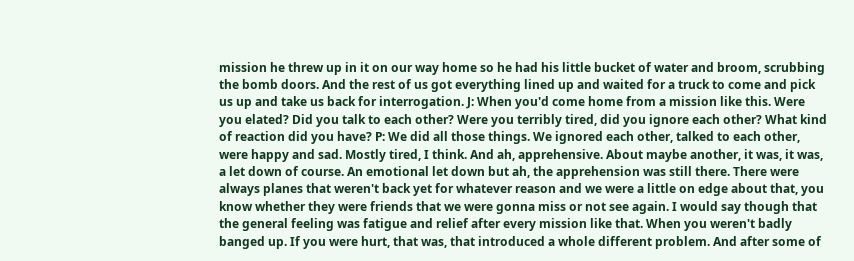mission he threw up in it on our way home so he had his little bucket of water and broom, scrubbing the bomb doors. And the rest of us got everything lined up and waited for a truck to come and pick us up and take us back for interrogation. J: When you'd come home from a mission like this. Were you elated? Did you talk to each other? Were you terribly tired, did you ignore each other? What kind of reaction did you have? P: We did all those things. We ignored each other, talked to each other, were happy and sad. Mostly tired, I think. And ah, apprehensive. About maybe another, it was, it was, a let down of course. An emotional let down but ah, the apprehension was still there. There were always planes that weren't back yet for whatever reason and we were a little on edge about that, you know whether they were friends that we were gonna miss or not see again. I would say though that the general feeling was fatigue and relief after every mission like that. When you weren't badly banged up. If you were hurt, that was, that introduced a whole different problem. And after some of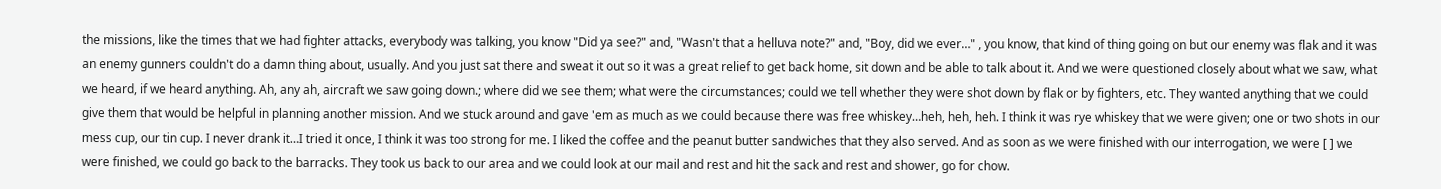the missions, like the times that we had fighter attacks, everybody was talking, you know "Did ya see?" and, "Wasn't that a helluva note?" and, "Boy, did we ever…" , you know, that kind of thing going on but our enemy was flak and it was an enemy gunners couldn't do a damn thing about, usually. And you just sat there and sweat it out so it was a great relief to get back home, sit down and be able to talk about it. And we were questioned closely about what we saw, what we heard, if we heard anything. Ah, any ah, aircraft we saw going down.; where did we see them; what were the circumstances; could we tell whether they were shot down by flak or by fighters, etc. They wanted anything that we could give them that would be helpful in planning another mission. And we stuck around and gave 'em as much as we could because there was free whiskey…heh, heh, heh. I think it was rye whiskey that we were given; one or two shots in our mess cup, our tin cup. I never drank it…I tried it once, I think it was too strong for me. I liked the coffee and the peanut butter sandwiches that they also served. And as soon as we were finished with our interrogation, we were [ ] we were finished, we could go back to the barracks. They took us back to our area and we could look at our mail and rest and hit the sack and rest and shower, go for chow.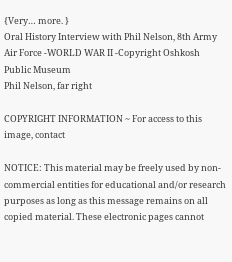{Very… more. }
Oral History Interview with Phil Nelson, 8th Army Air Force -WORLD WAR II -Copyright Oshkosh Public Museum
Phil Nelson, far right

COPYRIGHT INFORMATION ~ For access to this image, contact

NOTICE: This material may be freely used by non-commercial entities for educational and/or research purposes as long as this message remains on all copied material. These electronic pages cannot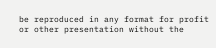be reproduced in any format for profit or other presentation without the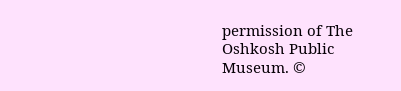permission of The Oshkosh Public Museum. ©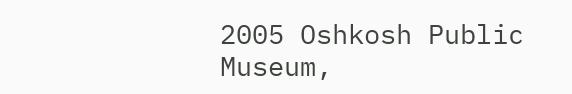2005 Oshkosh Public Museum,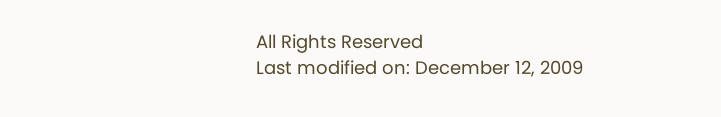All Rights Reserved
Last modified on: December 12, 2009